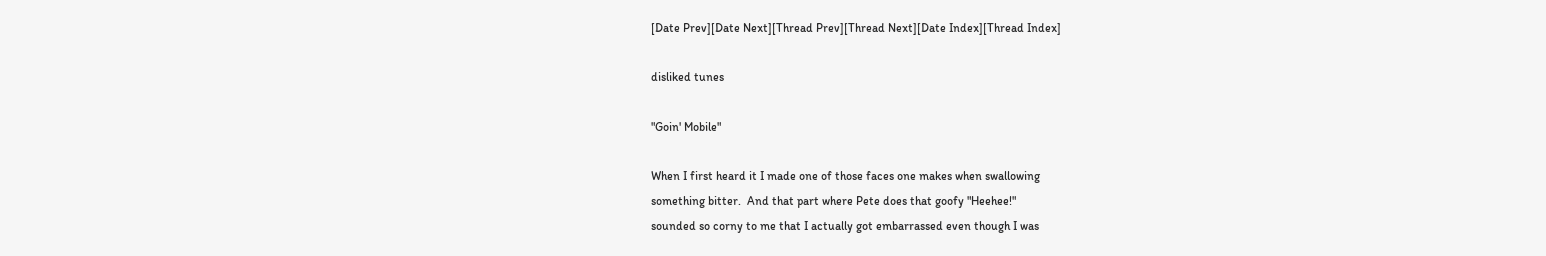[Date Prev][Date Next][Thread Prev][Thread Next][Date Index][Thread Index]

disliked tunes

"Goin' Mobile"

When I first heard it I made one of those faces one makes when swallowing
something bitter.  And that part where Pete does that goofy "Heehee!"
sounded so corny to me that I actually got embarrassed even though I was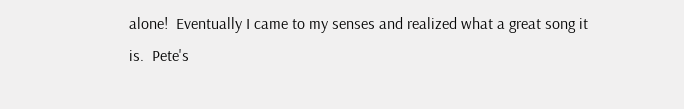alone!  Eventually I came to my senses and realized what a great song it
is.  Pete's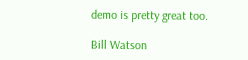demo is pretty great too.

Bill Watson